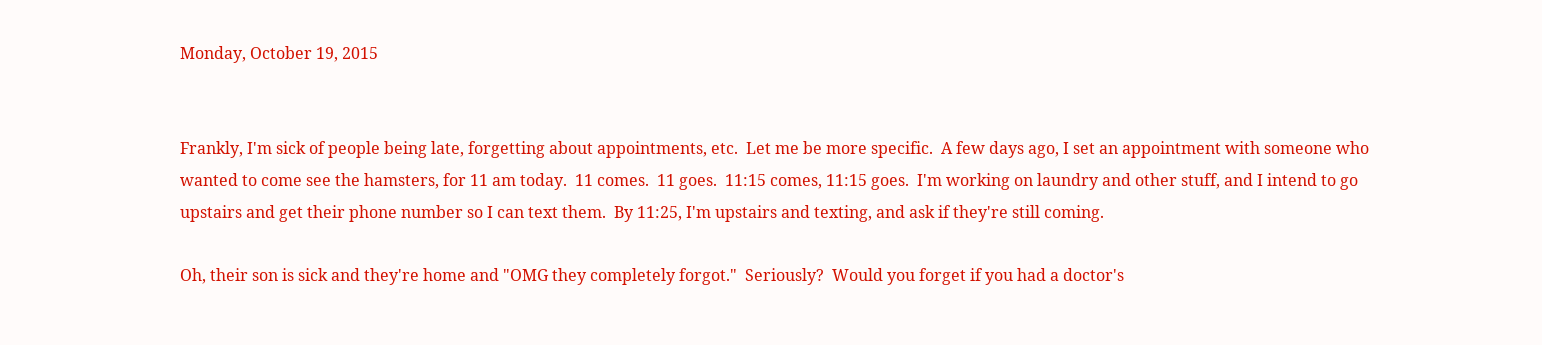Monday, October 19, 2015


Frankly, I'm sick of people being late, forgetting about appointments, etc.  Let me be more specific.  A few days ago, I set an appointment with someone who wanted to come see the hamsters, for 11 am today.  11 comes.  11 goes.  11:15 comes, 11:15 goes.  I'm working on laundry and other stuff, and I intend to go upstairs and get their phone number so I can text them.  By 11:25, I'm upstairs and texting, and ask if they're still coming.

Oh, their son is sick and they're home and "OMG they completely forgot."  Seriously?  Would you forget if you had a doctor's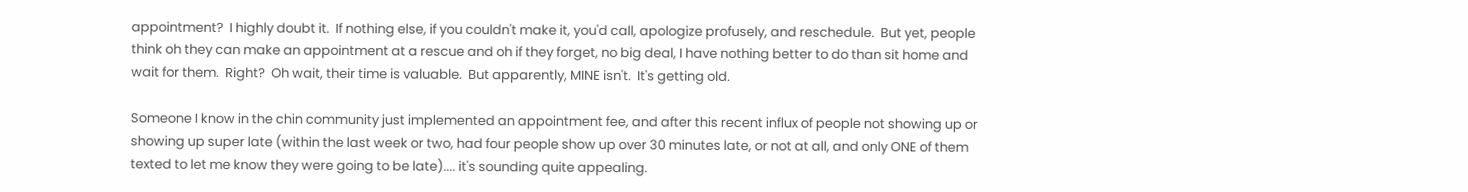appointment?  I highly doubt it.  If nothing else, if you couldn't make it, you'd call, apologize profusely, and reschedule.  But yet, people think oh they can make an appointment at a rescue and oh if they forget, no big deal, I have nothing better to do than sit home and wait for them.  Right?  Oh wait, their time is valuable.  But apparently, MINE isn't.  It's getting old.

Someone I know in the chin community just implemented an appointment fee, and after this recent influx of people not showing up or showing up super late (within the last week or two, had four people show up over 30 minutes late, or not at all, and only ONE of them texted to let me know they were going to be late).... it's sounding quite appealing.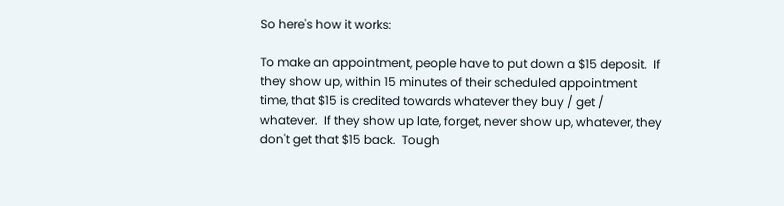So here's how it works:

To make an appointment, people have to put down a $15 deposit.  If they show up, within 15 minutes of their scheduled appointment time, that $15 is credited towards whatever they buy / get / whatever.  If they show up late, forget, never show up, whatever, they don't get that $15 back.  Tough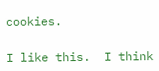cookies.

I like this.  I think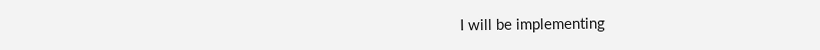I will be implementing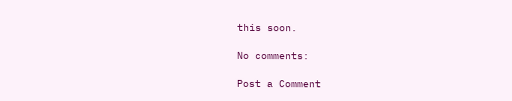this soon.

No comments:

Post a Comment